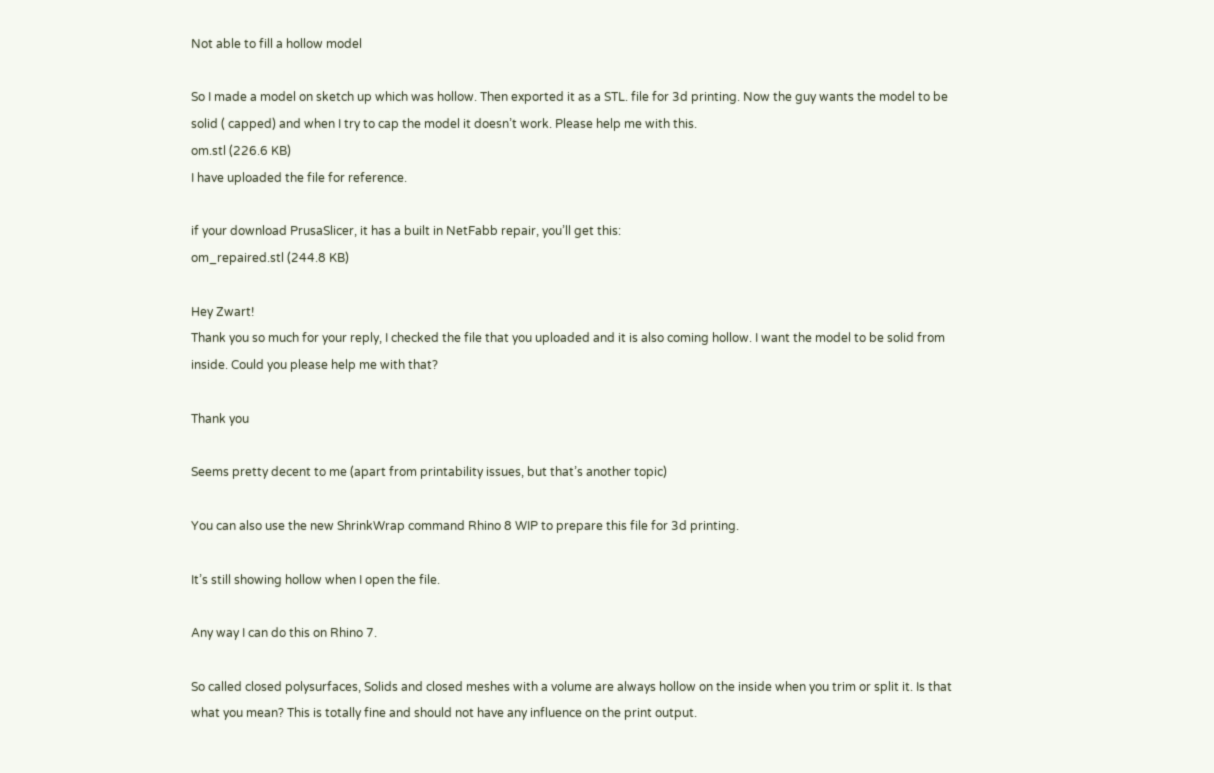Not able to fill a hollow model

So I made a model on sketch up which was hollow. Then exported it as a STL. file for 3d printing. Now the guy wants the model to be solid ( capped) and when I try to cap the model it doesn’t work. Please help me with this.
om.stl (226.6 KB)
I have uploaded the file for reference.

if your download PrusaSlicer, it has a built in NetFabb repair, you’ll get this:
om_repaired.stl (244.8 KB)

Hey Zwart!
Thank you so much for your reply, I checked the file that you uploaded and it is also coming hollow. I want the model to be solid from inside. Could you please help me with that?

Thank you

Seems pretty decent to me (apart from printability issues, but that’s another topic)

You can also use the new ShrinkWrap command Rhino 8 WIP to prepare this file for 3d printing.

It’s still showing hollow when I open the file.

Any way I can do this on Rhino 7.

So called closed polysurfaces, Solids and closed meshes with a volume are always hollow on the inside when you trim or split it. Is that what you mean? This is totally fine and should not have any influence on the print output.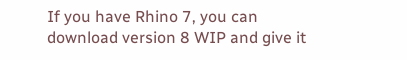If you have Rhino 7, you can download version 8 WIP and give it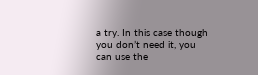a try. In this case though you don’t need it, you can use the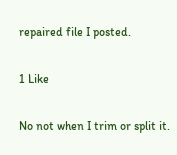repaired file I posted.

1 Like

No not when I trim or split it.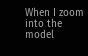When I zoom into the model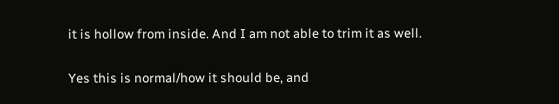it is hollow from inside. And I am not able to trim it as well.

Yes this is normal/how it should be, and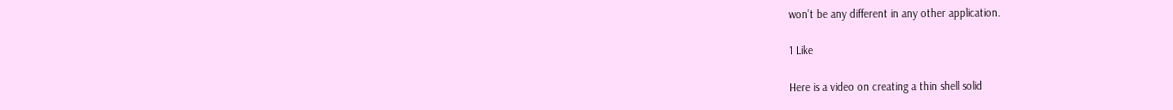won’t be any different in any other application.

1 Like

Here is a video on creating a thin shell solid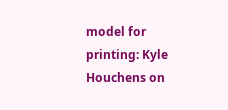model for printing: Kyle Houchens on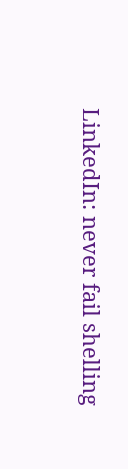LinkedIn: never fail shelling